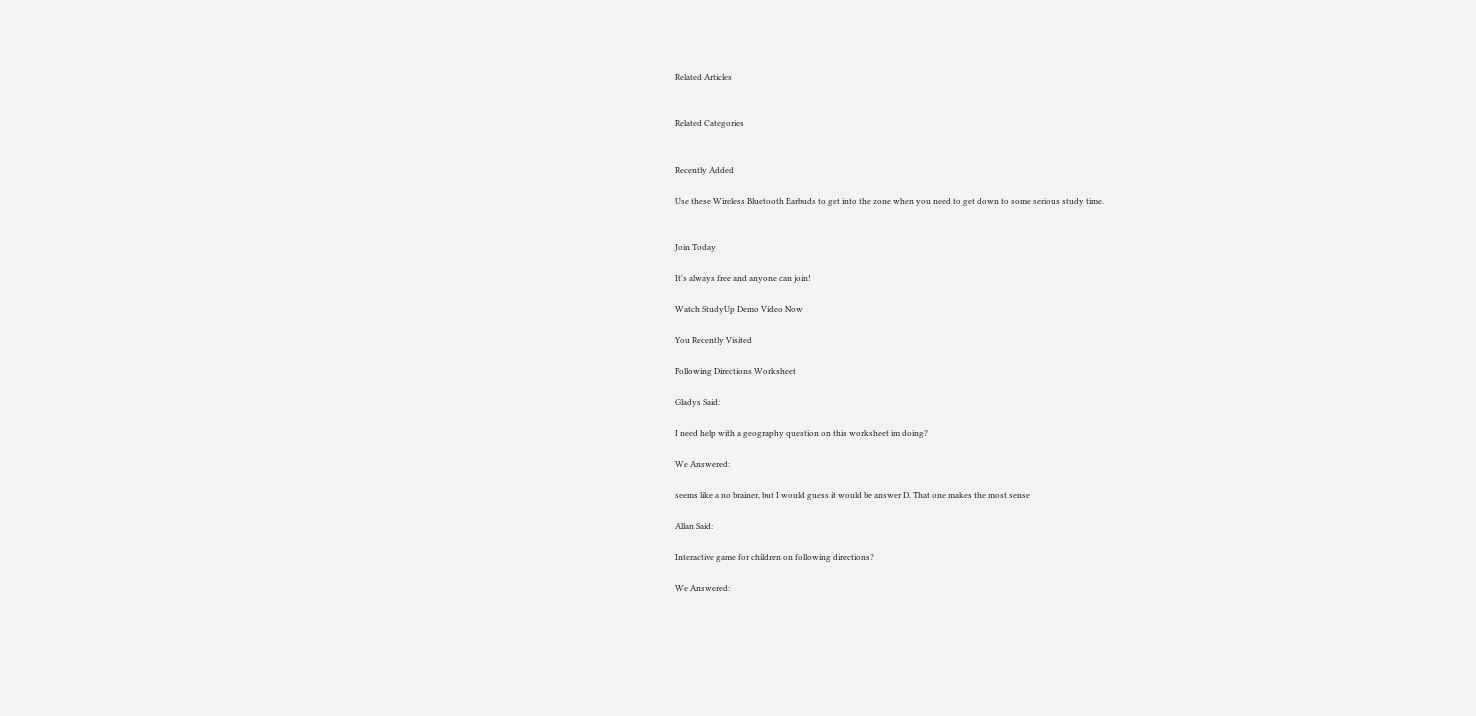Related Articles


Related Categories


Recently Added

Use these Wireless Bluetooth Earbuds to get into the zone when you need to get down to some serious study time.


Join Today

It's always free and anyone can join!

Watch StudyUp Demo Video Now

You Recently Visited

Following Directions Worksheet

Gladys Said:

I need help with a geography question on this worksheet im doing?

We Answered:

seems like a no brainer, but I would guess it would be answer D. That one makes the most sense

Allan Said:

Interactive game for children on following directions?

We Answered: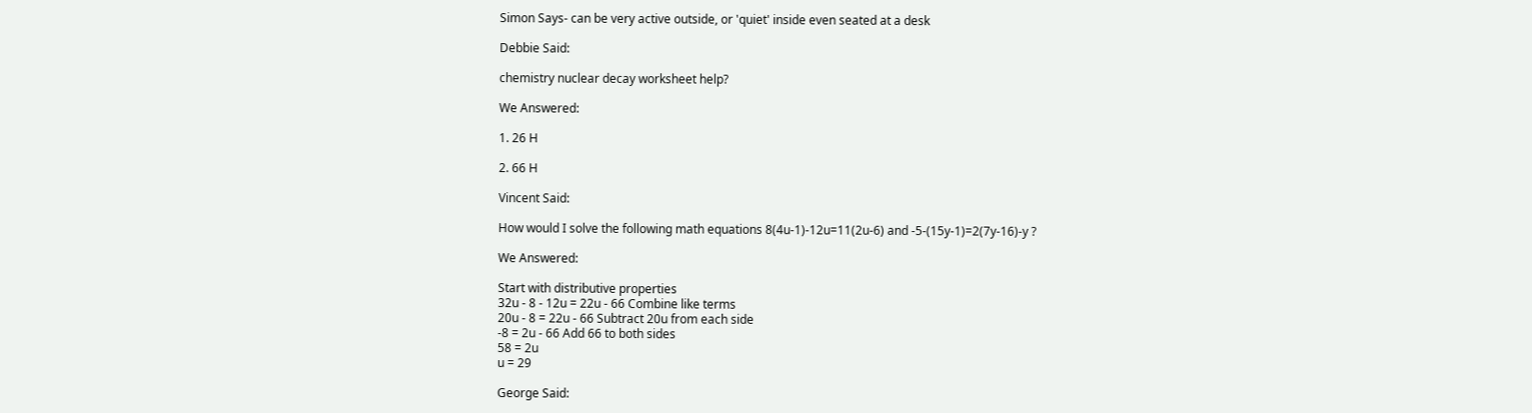Simon Says- can be very active outside, or 'quiet' inside even seated at a desk

Debbie Said:

chemistry nuclear decay worksheet help?

We Answered:

1. 26 H

2. 66 H

Vincent Said:

How would I solve the following math equations 8(4u-1)-12u=11(2u-6) and -5-(15y-1)=2(7y-16)-y ?

We Answered:

Start with distributive properties
32u - 8 - 12u = 22u - 66 Combine like terms
20u - 8 = 22u - 66 Subtract 20u from each side
-8 = 2u - 66 Add 66 to both sides
58 = 2u
u = 29

George Said: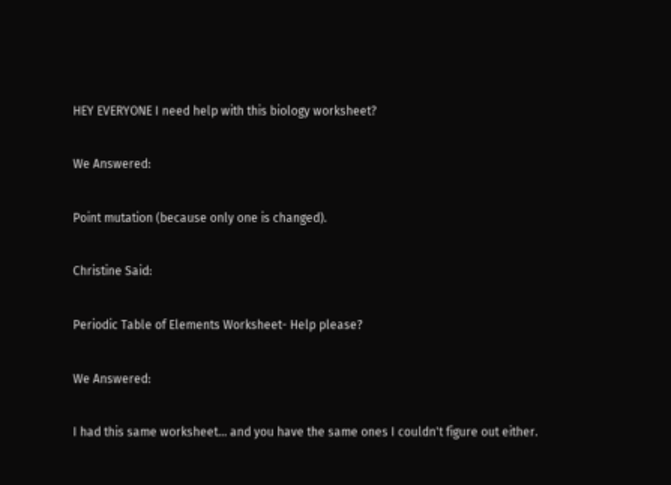HEY EVERYONE I need help with this biology worksheet?

We Answered:

Point mutation (because only one is changed).

Christine Said:

Periodic Table of Elements Worksheet- Help please?

We Answered:

I had this same worksheet... and you have the same ones I couldn't figure out either.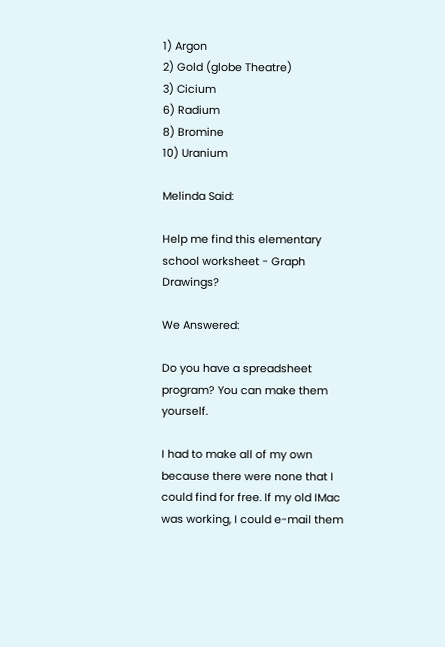1) Argon
2) Gold (globe Theatre)
3) Cicium
6) Radium
8) Bromine
10) Uranium

Melinda Said:

Help me find this elementary school worksheet - Graph Drawings?

We Answered:

Do you have a spreadsheet program? You can make them yourself.

I had to make all of my own because there were none that I could find for free. If my old IMac was working, I could e-mail them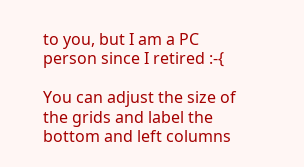to you, but I am a PC person since I retired :-{

You can adjust the size of the grids and label the bottom and left columns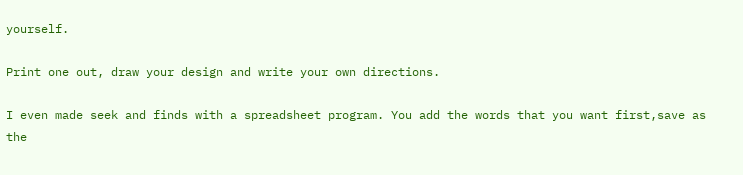yourself.

Print one out, draw your design and write your own directions.

I even made seek and finds with a spreadsheet program. You add the words that you want first,save as the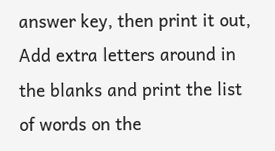answer key, then print it out, Add extra letters around in the blanks and print the list of words on the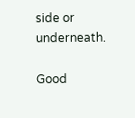side or underneath.

Good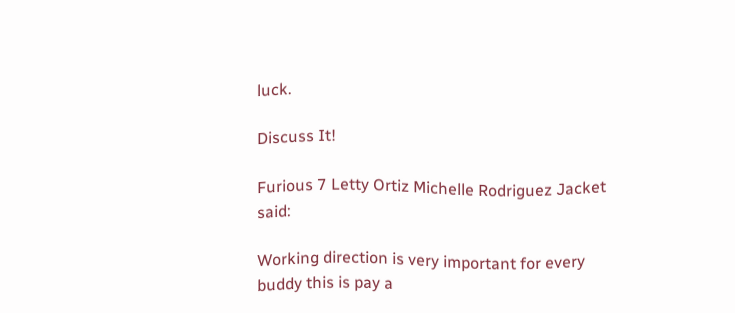luck.

Discuss It!

Furious 7 Letty Ortiz Michelle Rodriguez Jacket said:

Working direction is very important for every buddy this is pay a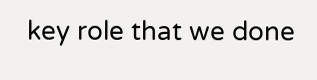key role that we done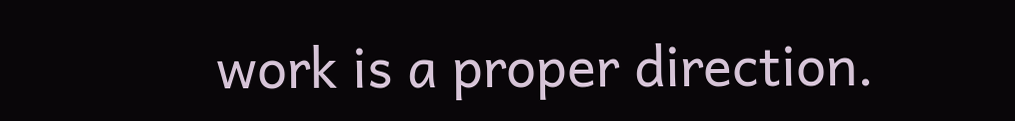work is a proper direction.